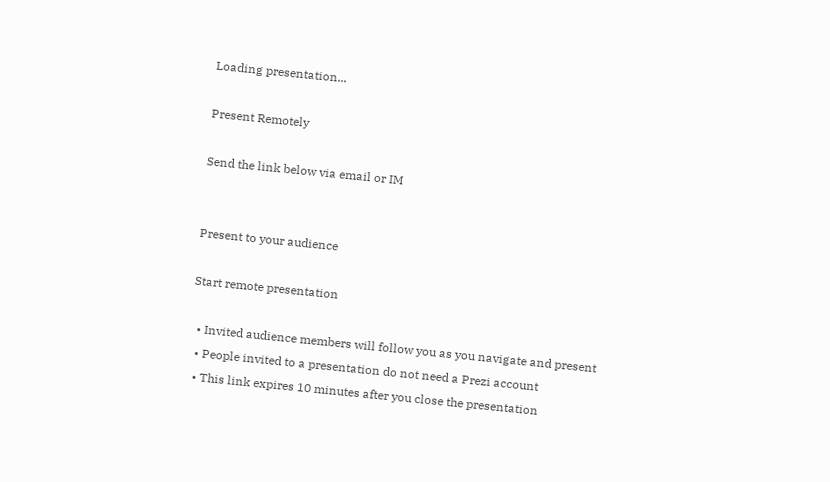Loading presentation...

Present Remotely

Send the link below via email or IM


Present to your audience

Start remote presentation

  • Invited audience members will follow you as you navigate and present
  • People invited to a presentation do not need a Prezi account
  • This link expires 10 minutes after you close the presentation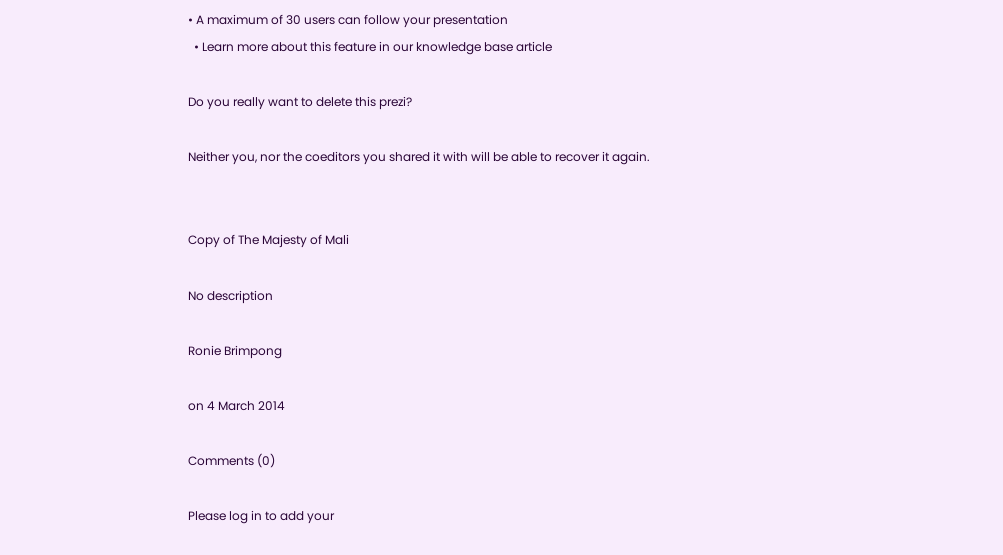• A maximum of 30 users can follow your presentation
  • Learn more about this feature in our knowledge base article

Do you really want to delete this prezi?

Neither you, nor the coeditors you shared it with will be able to recover it again.


Copy of The Majesty of Mali

No description

Ronie Brimpong

on 4 March 2014

Comments (0)

Please log in to add your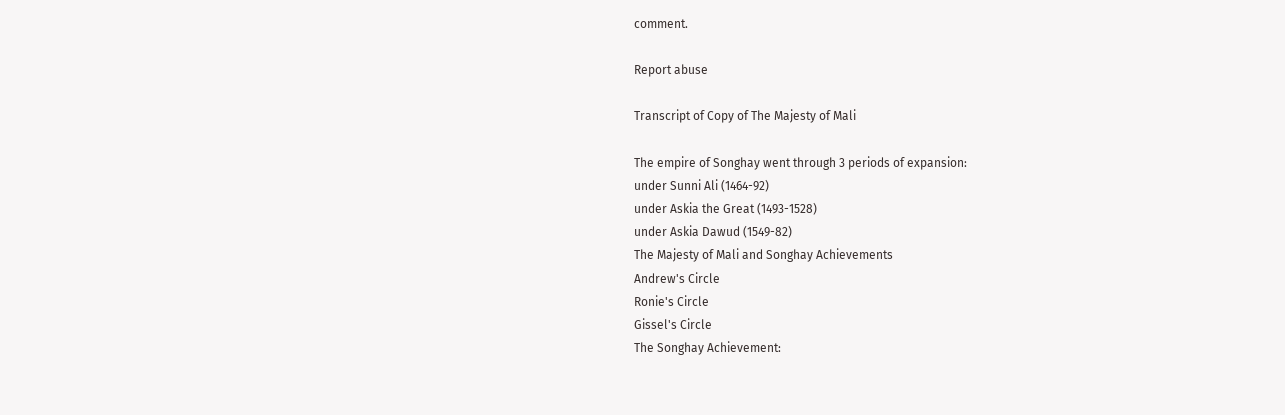comment.

Report abuse

Transcript of Copy of The Majesty of Mali

The empire of Songhay went through 3 periods of expansion:
under Sunni Ali (1464-92)
under Askia the Great (1493-1528)
under Askia Dawud (1549-82)
The Majesty of Mali and Songhay Achievements
Andrew's Circle
Ronie's Circle
Gissel's Circle
The Songhay Achievement: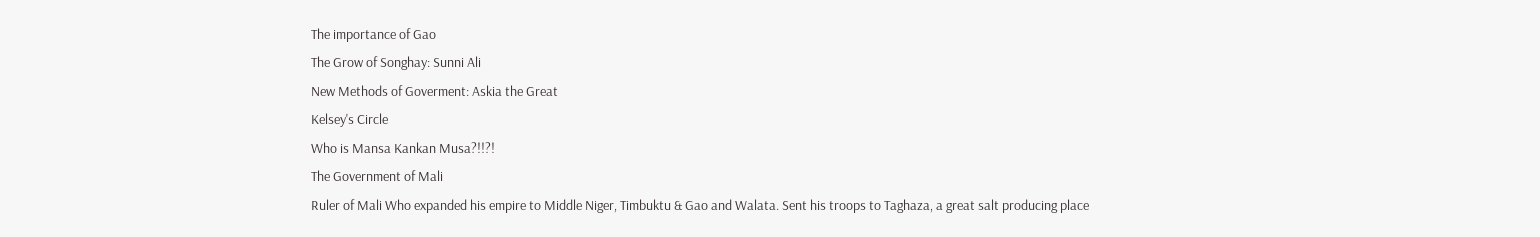The importance of Gao
The Grow of Songhay: Sunni Ali
New Methods of Goverment: Askia the Great
Kelsey's Circle
Who is Mansa Kankan Musa?!!?!
The Government of Mali
Ruler of Mali Who expanded his empire to Middle Niger, Timbuktu & Gao and Walata. Sent his troops to Taghaza, a great salt producing place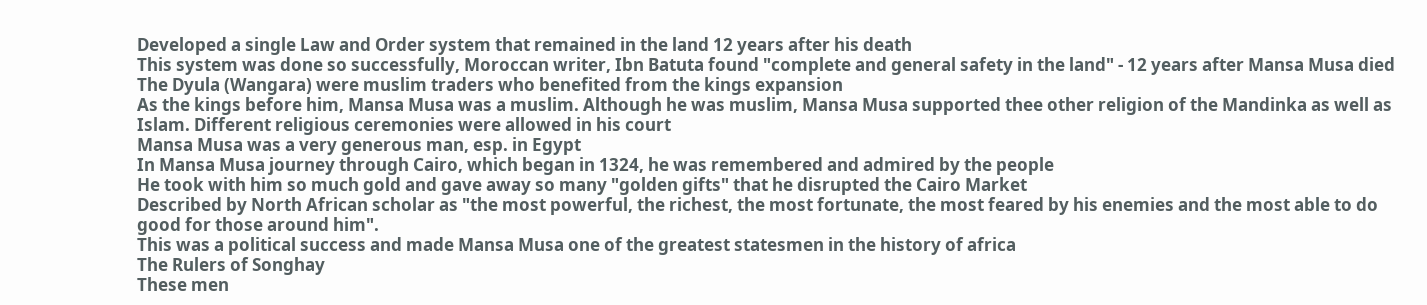Developed a single Law and Order system that remained in the land 12 years after his death
This system was done so successfully, Moroccan writer, Ibn Batuta found "complete and general safety in the land" - 12 years after Mansa Musa died
The Dyula (Wangara) were muslim traders who benefited from the kings expansion
As the kings before him, Mansa Musa was a muslim. Although he was muslim, Mansa Musa supported thee other religion of the Mandinka as well as Islam. Different religious ceremonies were allowed in his court
Mansa Musa was a very generous man, esp. in Egypt
In Mansa Musa journey through Cairo, which began in 1324, he was remembered and admired by the people
He took with him so much gold and gave away so many "golden gifts" that he disrupted the Cairo Market
Described by North African scholar as "the most powerful, the richest, the most fortunate, the most feared by his enemies and the most able to do good for those around him".
This was a political success and made Mansa Musa one of the greatest statesmen in the history of africa
The Rulers of Songhay
These men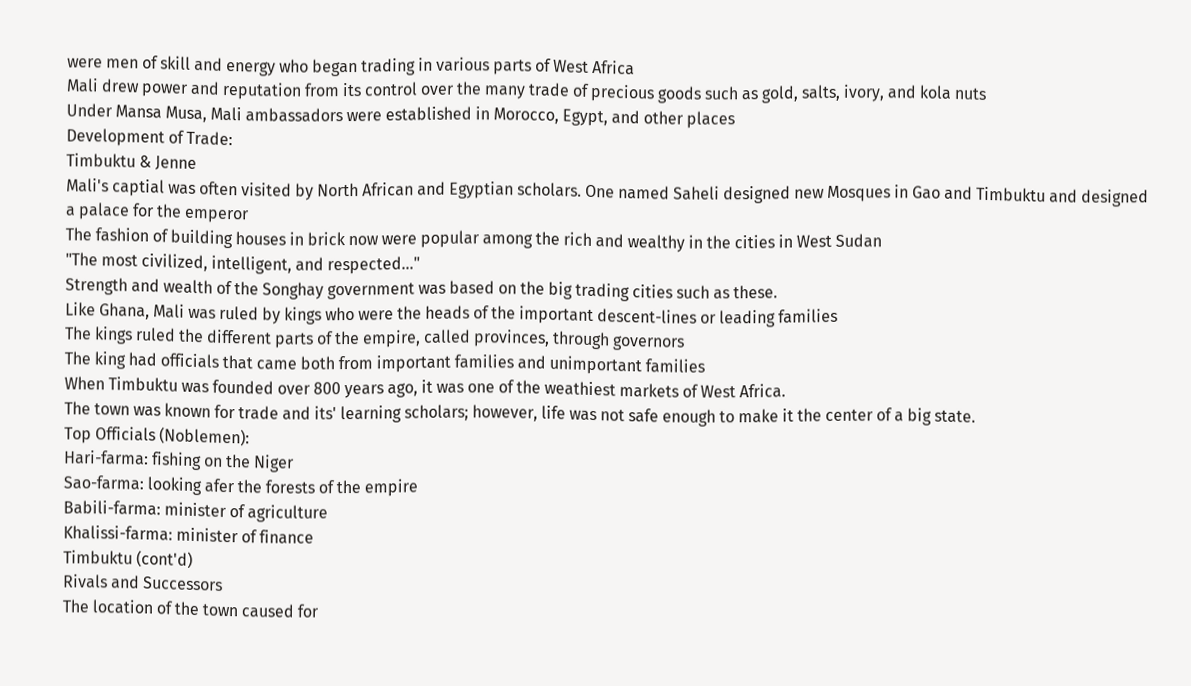were men of skill and energy who began trading in various parts of West Africa
Mali drew power and reputation from its control over the many trade of precious goods such as gold, salts, ivory, and kola nuts
Under Mansa Musa, Mali ambassadors were established in Morocco, Egypt, and other places
Development of Trade:
Timbuktu & Jenne
Mali's captial was often visited by North African and Egyptian scholars. One named Saheli designed new Mosques in Gao and Timbuktu and designed a palace for the emperor
The fashion of building houses in brick now were popular among the rich and wealthy in the cities in West Sudan
"The most civilized, intelligent, and respected..."
Strength and wealth of the Songhay government was based on the big trading cities such as these.
Like Ghana, Mali was ruled by kings who were the heads of the important descent-lines or leading families
The kings ruled the different parts of the empire, called provinces, through governors
The king had officials that came both from important families and unimportant families
When Timbuktu was founded over 800 years ago, it was one of the weathiest markets of West Africa.
The town was known for trade and its' learning scholars; however, life was not safe enough to make it the center of a big state.
Top Officials (Noblemen):
Hari-farma: fishing on the Niger
Sao-farma: looking afer the forests of the empire
Babili-farma: minister of agriculture
Khalissi-farma: minister of finance
Timbuktu (cont'd)
Rivals and Successors
The location of the town caused for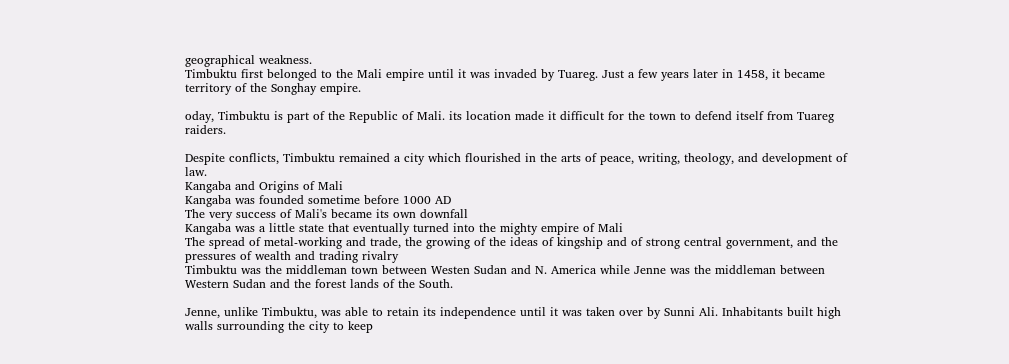geographical weakness.
Timbuktu first belonged to the Mali empire until it was invaded by Tuareg. Just a few years later in 1458, it became territory of the Songhay empire.

oday, Timbuktu is part of the Republic of Mali. its location made it difficult for the town to defend itself from Tuareg raiders.

Despite conflicts, Timbuktu remained a city which flourished in the arts of peace, writing, theology, and development of law.
Kangaba and Origins of Mali
Kangaba was founded sometime before 1000 AD
The very success of Mali's became its own downfall
Kangaba was a little state that eventually turned into the mighty empire of Mali
The spread of metal-working and trade, the growing of the ideas of kingship and of strong central government, and the pressures of wealth and trading rivalry
Timbuktu was the middleman town between Westen Sudan and N. America while Jenne was the middleman between Western Sudan and the forest lands of the South.

Jenne, unlike Timbuktu, was able to retain its independence until it was taken over by Sunni Ali. Inhabitants built high walls surrounding the city to keep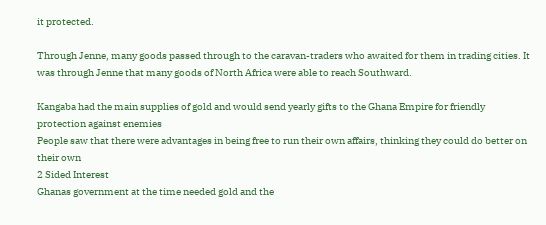it protected.

Through Jenne, many goods passed through to the caravan-traders who awaited for them in trading cities. It was through Jenne that many goods of North Africa were able to reach Southward.

Kangaba had the main supplies of gold and would send yearly gifts to the Ghana Empire for friendly protection against enemies
People saw that there were advantages in being free to run their own affairs, thinking they could do better on their own
2 Sided Interest
Ghanas government at the time needed gold and the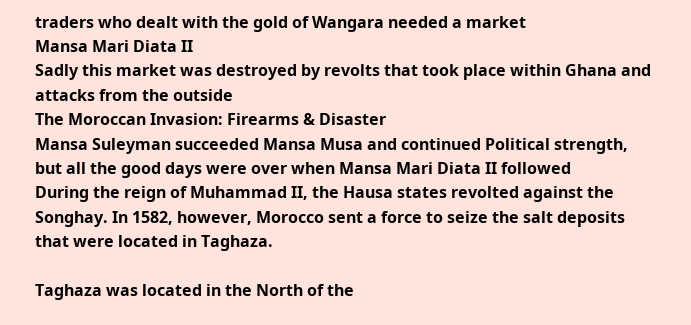traders who dealt with the gold of Wangara needed a market
Mansa Mari Diata II
Sadly this market was destroyed by revolts that took place within Ghana and attacks from the outside
The Moroccan Invasion: Firearms & Disaster
Mansa Suleyman succeeded Mansa Musa and continued Political strength, but all the good days were over when Mansa Mari Diata II followed
During the reign of Muhammad II, the Hausa states revolted against the Songhay. In 1582, however, Morocco sent a force to seize the salt deposits that were located in Taghaza.

Taghaza was located in the North of the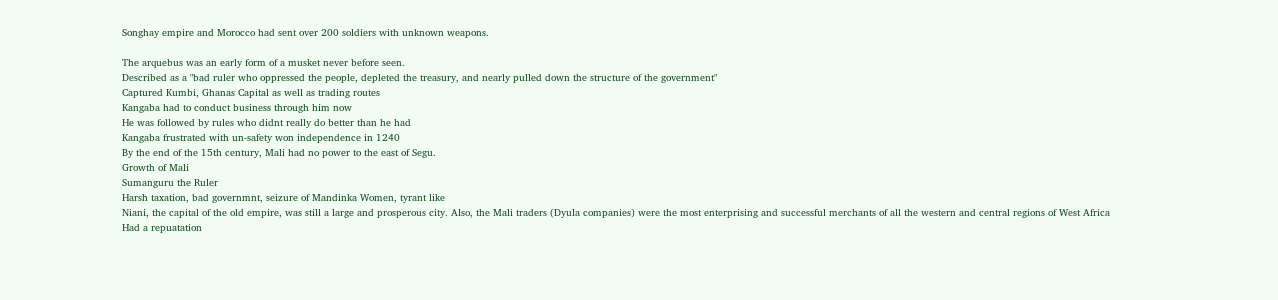Songhay empire and Morocco had sent over 200 soldiers with unknown weapons.

The arquebus was an early form of a musket never before seen.
Described as a "bad ruler who oppressed the people, depleted the treasury, and nearly pulled down the structure of the government"
Captured Kumbi, Ghanas Capital as well as trading routes
Kangaba had to conduct business through him now
He was followed by rules who didnt really do better than he had
Kangaba frustrated with un-safety won independence in 1240
By the end of the 15th century, Mali had no power to the east of Segu.
Growth of Mali
Sumanguru the Ruler
Harsh taxation, bad governmnt, seizure of Mandinka Women, tyrant like
Niani, the capital of the old empire, was still a large and prosperous city. Also, the Mali traders (Dyula companies) were the most enterprising and successful merchants of all the western and central regions of West Africa
Had a repuatation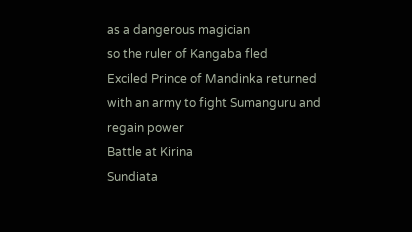as a dangerous magician
so the ruler of Kangaba fled
Exciled Prince of Mandinka returned with an army to fight Sumanguru and regain power
Battle at Kirina
Sundiata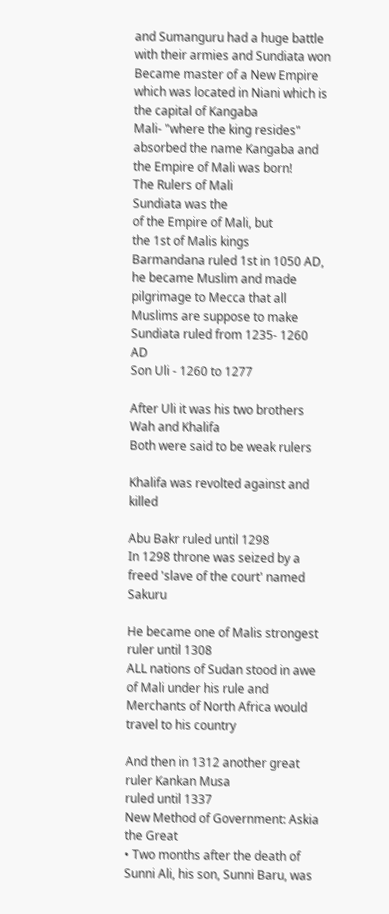and Sumanguru had a huge battle with their armies and Sundiata won
Became master of a New Empire which was located in Niani which is the capital of Kangaba
Mali- "where the king resides" absorbed the name Kangaba and the Empire of Mali was born!
The Rulers of Mali
Sundiata was the
of the Empire of Mali, but
the 1st of Malis kings
Barmandana ruled 1st in 1050 AD, he became Muslim and made pilgrimage to Mecca that all Muslims are suppose to make
Sundiata ruled from 1235- 1260 AD
Son Uli - 1260 to 1277

After Uli it was his two brothers
Wah and Khalifa
Both were said to be weak rulers

Khalifa was revolted against and killed

Abu Bakr ruled until 1298
In 1298 throne was seized by a freed 'slave of the court' named Sakuru

He became one of Malis strongest ruler until 1308
ALL nations of Sudan stood in awe of Mali under his rule and Merchants of North Africa would travel to his country

And then in 1312 another great ruler Kankan Musa
ruled until 1337
New Method of Government: Askia the Great
• Two months after the death of Sunni Ali, his son, Sunni Baru, was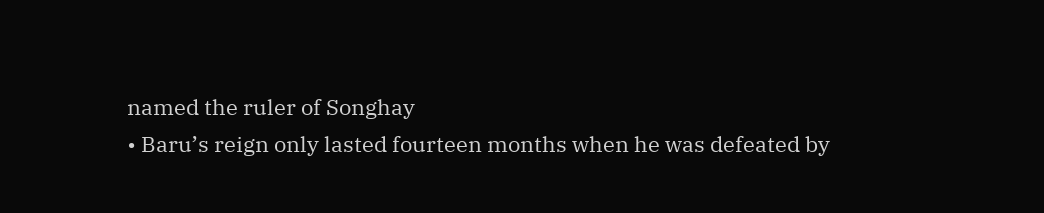named the ruler of Songhay
• Baru’s reign only lasted fourteen months when he was defeated by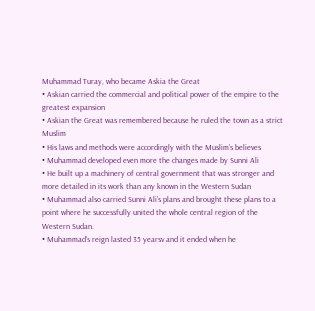Muhammad Turay, who became Askia the Great
• Askian carried the commercial and political power of the empire to the greatest expansion
• Askian the Great was remembered because he ruled the town as a strict Muslim
• His laws and methods were accordingly with the Muslim’s believes
• Muhammad developed even more the changes made by Sunni Ali
• He built up a machinery of central government that was stronger and more detailed in its work than any known in the Western Sudan
• Muhammad also carried Sunni Ali’s plans and brought these plans to a point where he successfully united the whole central region of the Western Sudan.
• Muhammad’s reign lasted 35 yearsv and it ended when he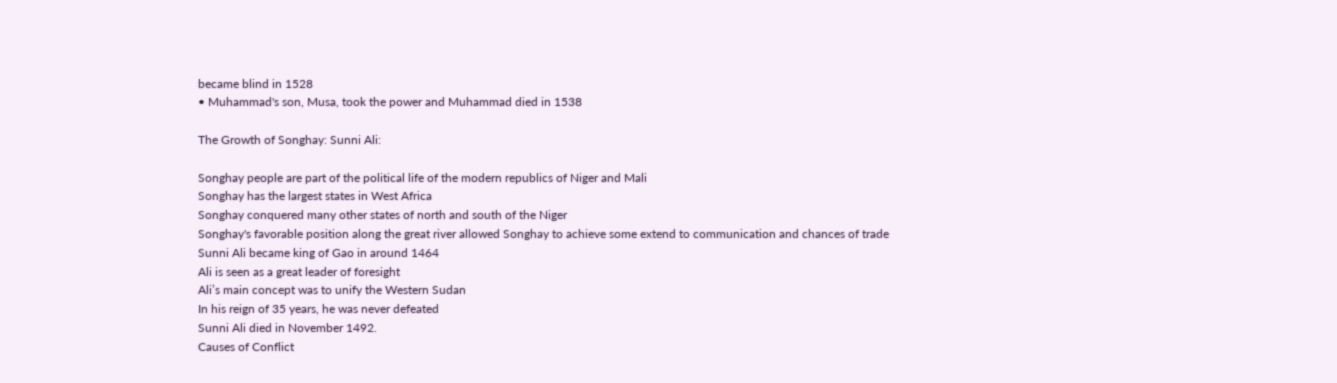became blind in 1528
• Muhammad's son, Musa, took the power and Muhammad died in 1538

The Growth of Songhay: Sunni Ali:

Songhay people are part of the political life of the modern republics of Niger and Mali
Songhay has the largest states in West Africa
Songhay conquered many other states of north and south of the Niger
Songhay's favorable position along the great river allowed Songhay to achieve some extend to communication and chances of trade
Sunni Ali became king of Gao in around 1464
Ali is seen as a great leader of foresight
Ali’s main concept was to unify the Western Sudan
In his reign of 35 years, he was never defeated
Sunni Ali died in November 1492.
Causes of Conflict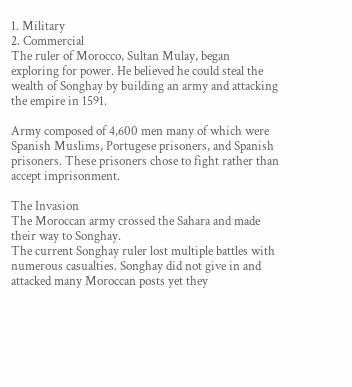1. Military
2. Commercial
The ruler of Morocco, Sultan Mulay, began exploring for power. He believed he could steal the wealth of Songhay by building an army and attacking the empire in 1591.

Army composed of 4,600 men many of which were Spanish Muslims, Portugese prisoners, and Spanish prisoners. These prisoners chose to fight rather than accept imprisonment.

The Invasion
The Moroccan army crossed the Sahara and made their way to Songhay.
The current Songhay ruler lost multiple battles with numerous casualties. Songhay did not give in and attacked many Moroccan posts yet they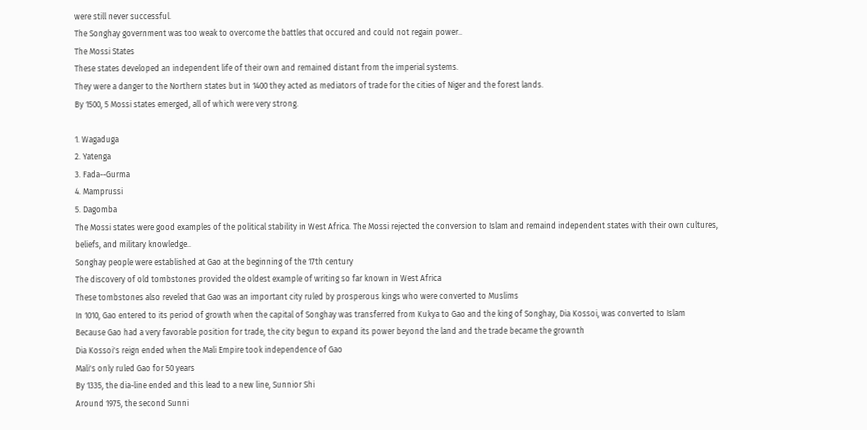were still never successful.
The Songhay government was too weak to overcome the battles that occured and could not regain power..
The Mossi States
These states developed an independent life of their own and remained distant from the imperial systems.
They were a danger to the Northern states but in 1400 they acted as mediators of trade for the cities of Niger and the forest lands.
By 1500, 5 Mossi states emerged, all of which were very strong.

1. Wagaduga
2. Yatenga
3. Fada--Gurma
4. Mamprussi
5. Dagomba
The Mossi states were good examples of the political stability in West Africa. The Mossi rejected the conversion to Islam and remaind independent states with their own cultures, beliefs, and military knowledge..
Songhay people were established at Gao at the beginning of the 17th century
The discovery of old tombstones provided the oldest example of writing so far known in West Africa
These tombstones also reveled that Gao was an important city ruled by prosperous kings who were converted to Muslims
In 1010, Gao entered to its period of growth when the capital of Songhay was transferred from Kukya to Gao and the king of Songhay, Dia Kossoi, was converted to Islam
Because Gao had a very favorable position for trade, the city begun to expand its power beyond the land and the trade became the grownth
Dia Kossoi's reign ended when the Mali Empire took independence of Gao
Mali's only ruled Gao for 50 years
By 1335, the dia-line ended and this lead to a new line, Sunnior Shi
Around 1975, the second Sunni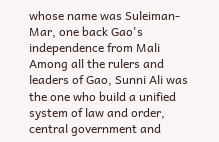whose name was Suleiman-Mar, one back Gao's independence from Mali
Among all the rulers and leaders of Gao, Sunni Ali was the one who build a unified system of law and order, central government and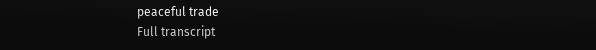peaceful trade
Full transcript